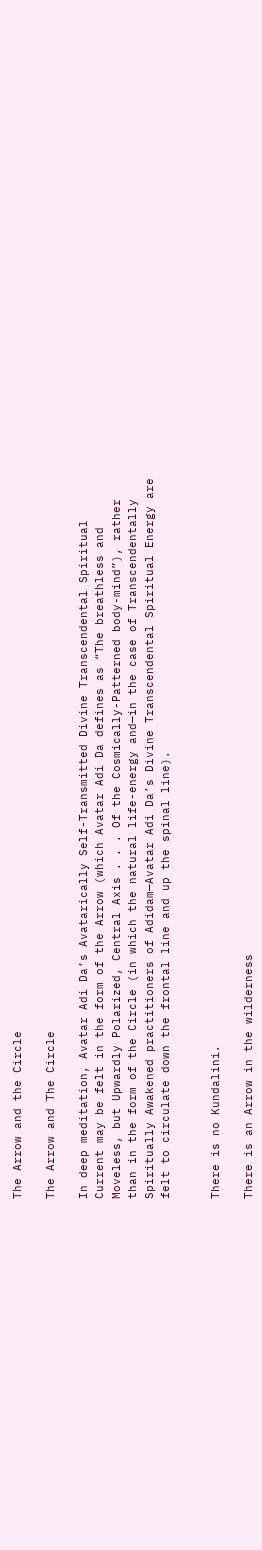The Arrow and the Circle

The Arrow and The Circle

In deep meditation, Avatar Adi Da’s Avatarically Self-Transmitted Divine Transcendental Spiritual Current may be felt in the form of the Arrow (which Avatar Adi Da defines as “The breathless and Moveless, but Upwardly Polarized, Central Axis . . . Of the Cosmically-Patterned body-mind”), rather than in the form of the Circle (in which the natural life-energy and—in the case of Transcendentally Spiritually Awakened practitioners of Adidam—Avatar Adi Da’s Divine Transcendental Spiritual Energy are felt to circulate down the frontal line and up the spinal line).


There is no Kundalini.

There is an Arrow in the wilderness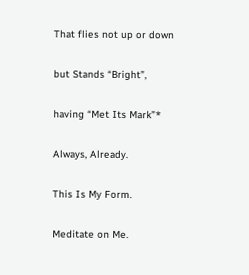That flies not up or down

but Stands “Bright”,

having “Met Its Mark”*

Always, Already.

This Is My Form.

Meditate on Me.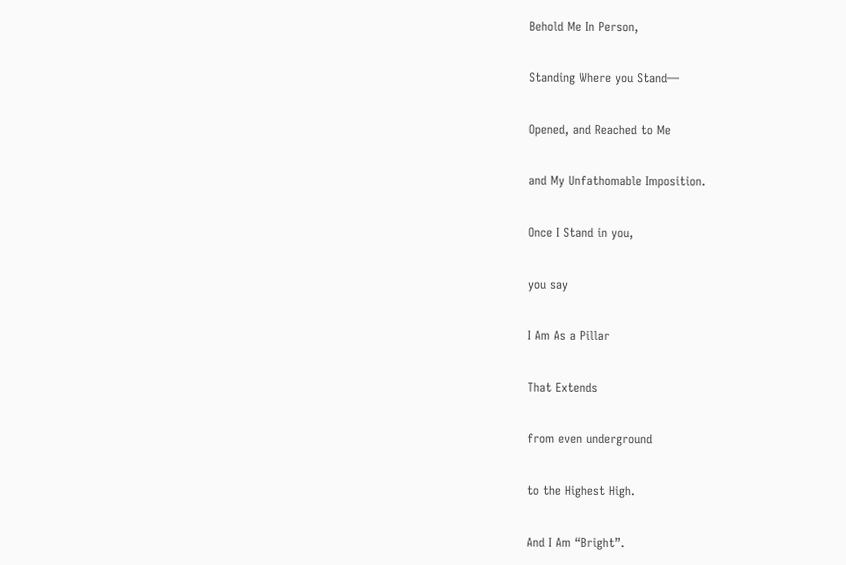Behold Me In Person,

Standing Where you Stand—

Opened, and Reached to Me

and My Unfathomable Imposition.

Once I Stand in you,

you say

I Am As a Pillar

That Extends

from even underground

to the Highest High.

And I Am “Bright”.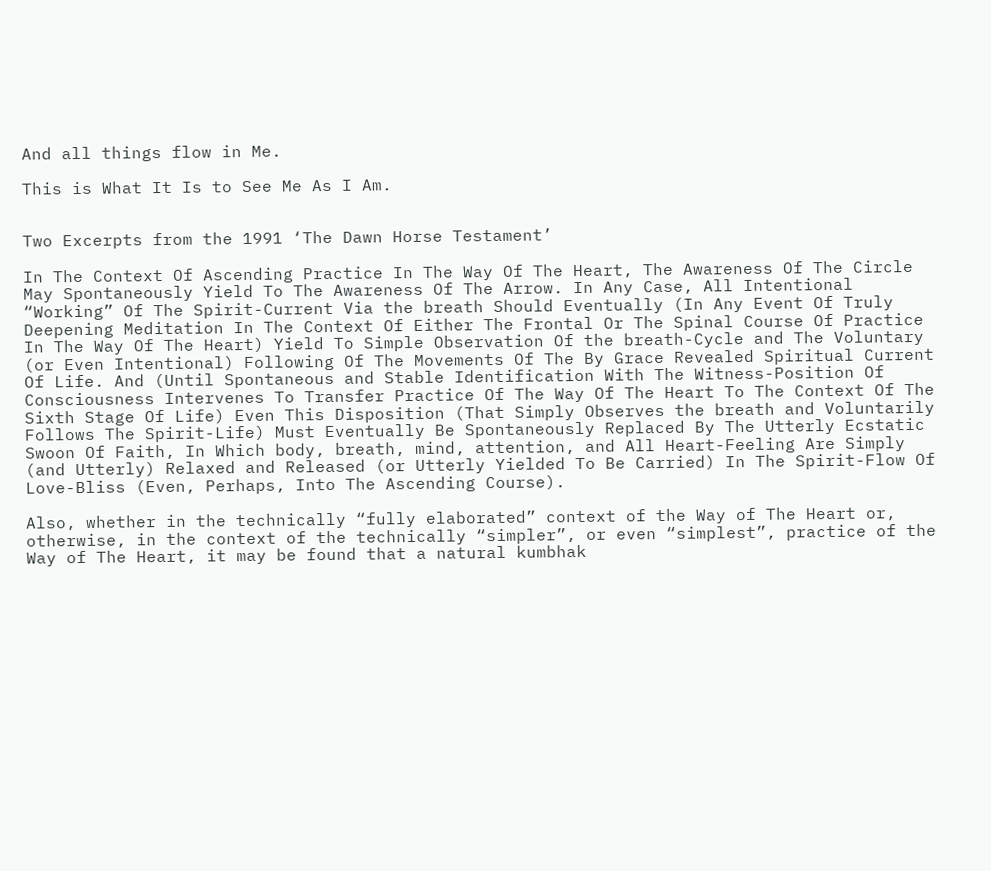And all things flow in Me.

This is What It Is to See Me As I Am.


Two Excerpts from the 1991 ‘The Dawn Horse Testament’

In The Context Of Ascending Practice In The Way Of The Heart, The Awareness Of The Circle May Spontaneously Yield To The Awareness Of The Arrow. In Any Case, All Intentional “Working” Of The Spirit-Current Via the breath Should Eventually (In Any Event Of Truly Deepening Meditation In The Context Of Either The Frontal Or The Spinal Course Of Practice In The Way Of The Heart) Yield To Simple Observation Of the breath-Cycle and The Voluntary (or Even Intentional) Following Of The Movements Of The By Grace Revealed Spiritual Current Of Life. And (Until Spontaneous and Stable Identification With The Witness-Position Of Consciousness Intervenes To Transfer Practice Of The Way Of The Heart To The Context Of The Sixth Stage Of Life) Even This Disposition (That Simply Observes the breath and Voluntarily Follows The Spirit-Life) Must Eventually Be Spontaneously Replaced By The Utterly Ecstatic Swoon Of Faith, In Which body, breath, mind, attention, and All Heart-Feeling Are Simply (and Utterly) Relaxed and Released (or Utterly Yielded To Be Carried) In The Spirit-Flow Of Love-Bliss (Even, Perhaps, Into The Ascending Course).

Also, whether in the technically “fully elaborated” context of the Way of The Heart or, otherwise, in the context of the technically “simpler”, or even “simplest”, practice of the Way of The Heart, it may be found that a natural kumbhak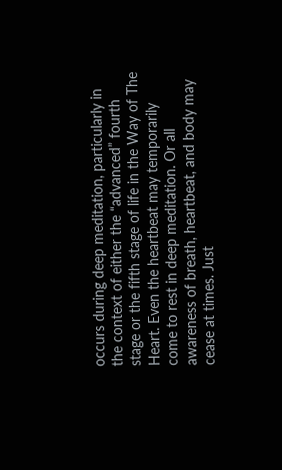occurs during deep meditation, particularly in the context of either the “advanced” fourth stage or the fifth stage of life in the Way of The Heart. Even the heartbeat may temporarily come to rest in deep meditation. Or all awareness of breath, heartbeat, and body may cease at times. Just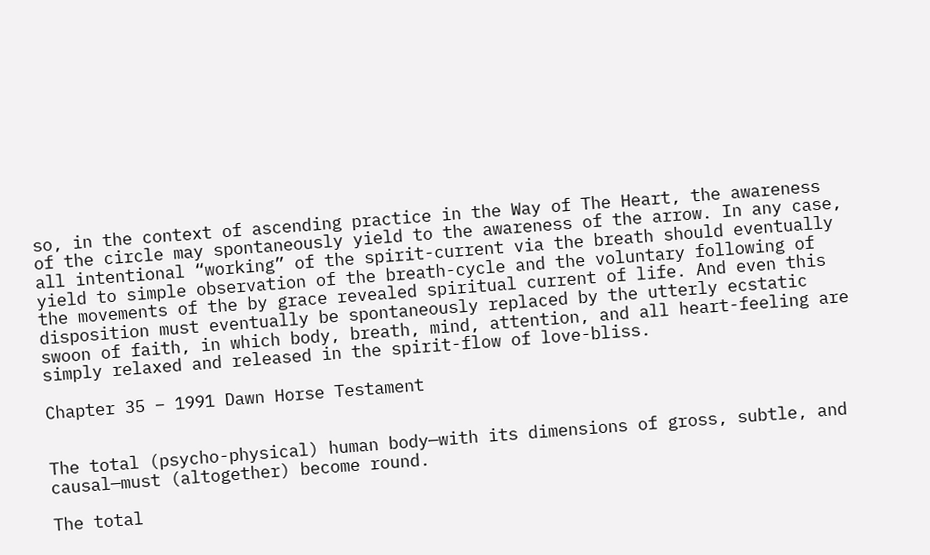so, in the context of ascending practice in the Way of The Heart, the awareness of the circle may spontaneously yield to the awareness of the arrow. In any case, all intentional “working” of the spirit-current via the breath should eventually yield to simple observation of the breath-cycle and the voluntary following of the movements of the by grace revealed spiritual current of life. And even this disposition must eventually be spontaneously replaced by the utterly ecstatic swoon of faith, in which body, breath, mind, attention, and all heart-feeling are simply relaxed and released in the spirit-flow of love-bliss.

Chapter 35 – 1991 Dawn Horse Testament


The total (psycho-physical) human body—with its dimensions of gross, subtle, and causal—must (altogether) become round.

The total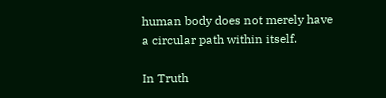human body does not merely have a circular path within itself.

In Truth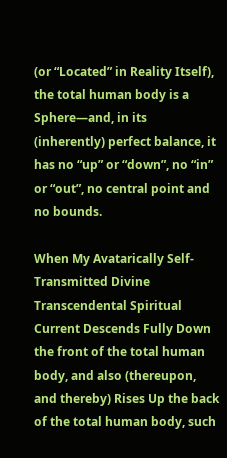(or “Located” in Reality Itself), the total human body is a Sphere—and, in its (inherently) perfect balance, it has no “up” or “down”, no “in” or “out”, no central point and no bounds.

When My Avatarically Self-Transmitted Divine Transcendental Spiritual Current Descends Fully Down the front of the total human body, and also (thereupon, and thereby) Rises Up the back of the total human body, such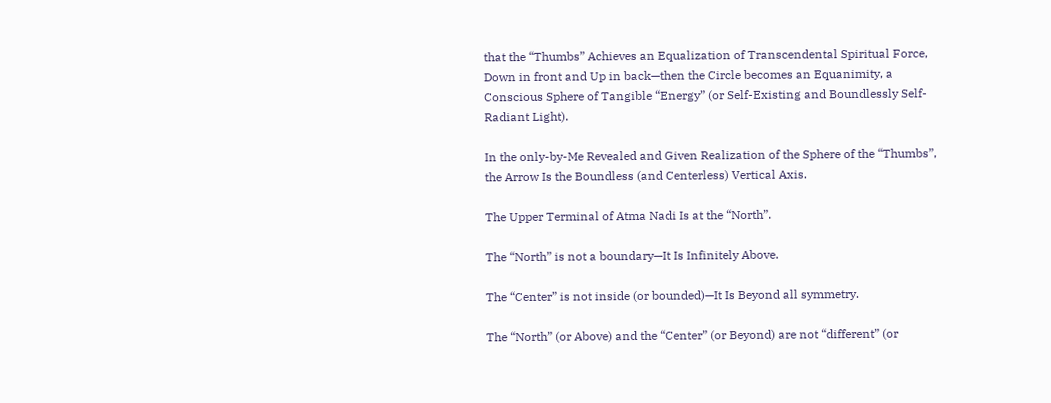that the “Thumbs” Achieves an Equalization of Transcendental Spiritual Force, Down in front and Up in back—then the Circle becomes an Equanimity, a Conscious Sphere of Tangible “Energy” (or Self-Existing and Boundlessly Self-Radiant Light).

In the only-by-Me Revealed and Given Realization of the Sphere of the “Thumbs”, the Arrow Is the Boundless (and Centerless) Vertical Axis.

The Upper Terminal of Atma Nadi Is at the “North”.

The “North” is not a boundary—It Is Infinitely Above.

The “Center” is not inside (or bounded)—It Is Beyond all symmetry.

The “North” (or Above) and the “Center” (or Beyond) are not “different” (or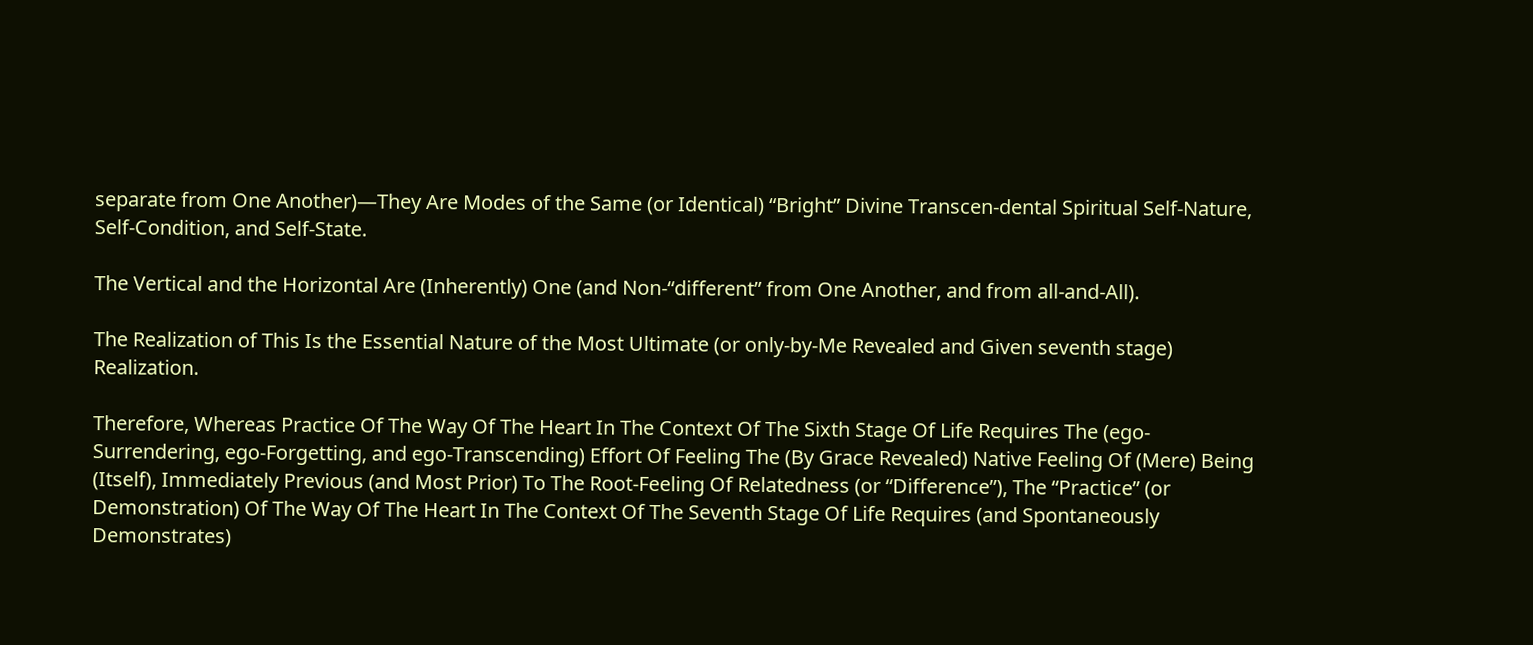separate from One Another)—They Are Modes of the Same (or Identical) “Bright” Divine Transcen-dental Spiritual Self-Nature, Self-Condition, and Self-State.

The Vertical and the Horizontal Are (Inherently) One (and Non-“different” from One Another, and from all-and-All).

The Realization of This Is the Essential Nature of the Most Ultimate (or only-by-Me Revealed and Given seventh stage) Realization.

Therefore, Whereas Practice Of The Way Of The Heart In The Context Of The Sixth Stage Of Life Requires The (ego-Surrendering, ego-Forgetting, and ego-Transcending) Effort Of Feeling The (By Grace Revealed) Native Feeling Of (Mere) Being (Itself), Immediately Previous (and Most Prior) To The Root-Feeling Of Relatedness (or “Difference”), The “Practice” (or Demonstration) Of The Way Of The Heart In The Context Of The Seventh Stage Of Life Requires (and Spontaneously Demonstrates)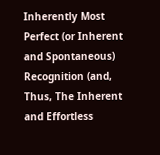Inherently Most Perfect (or Inherent and Spontaneous) Recognition (and, Thus, The Inherent and Effortless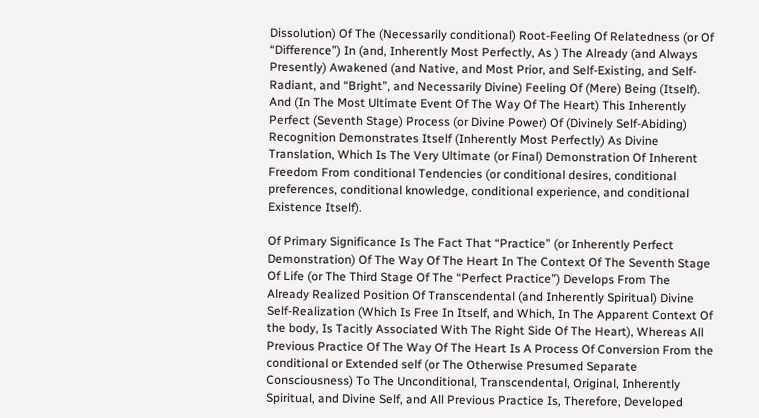Dissolution) Of The (Necessarily conditional) Root-Feeling Of Relatedness (or Of “Difference”) In (and, Inherently Most Perfectly, As ) The Already (and Always Presently) Awakened (and Native, and Most Prior, and Self-Existing, and Self-Radiant, and “Bright”, and Necessarily Divine) Feeling Of (Mere) Being (Itself). And (In The Most Ultimate Event Of The Way Of The Heart) This Inherently Perfect (Seventh Stage) Process (or Divine Power) Of (Divinely Self-Abiding) Recognition Demonstrates Itself (Inherently Most Perfectly) As Divine Translation, Which Is The Very Ultimate (or Final) Demonstration Of Inherent Freedom From conditional Tendencies (or conditional desires, conditional preferences, conditional knowledge, conditional experience, and conditional Existence Itself).

Of Primary Significance Is The Fact That “Practice” (or Inherently Perfect Demonstration) Of The Way Of The Heart In The Context Of The Seventh Stage Of Life (or The Third Stage Of The “Perfect Practice”) Develops From The Already Realized Position Of Transcendental (and Inherently Spiritual) Divine Self-Realization (Which Is Free In Itself, and Which, In The Apparent Context Of the body, Is Tacitly Associated With The Right Side Of The Heart), Whereas All Previous Practice Of The Way Of The Heart Is A Process Of Conversion From the conditional or Extended self (or The Otherwise Presumed Separate Consciousness) To The Unconditional, Transcendental, Original, Inherently Spiritual, and Divine Self, and All Previous Practice Is, Therefore, Developed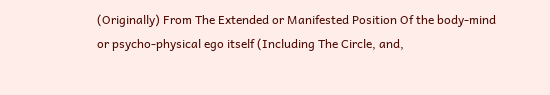(Originally) From The Extended or Manifested Position Of the body-mind or psycho-physical ego itself (Including The Circle, and,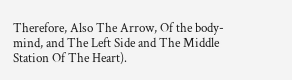Therefore, Also The Arrow, Of the body-mind, and The Left Side and The Middle Station Of The Heart).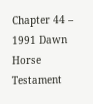Chapter 44 – 1991 Dawn Horse Testament